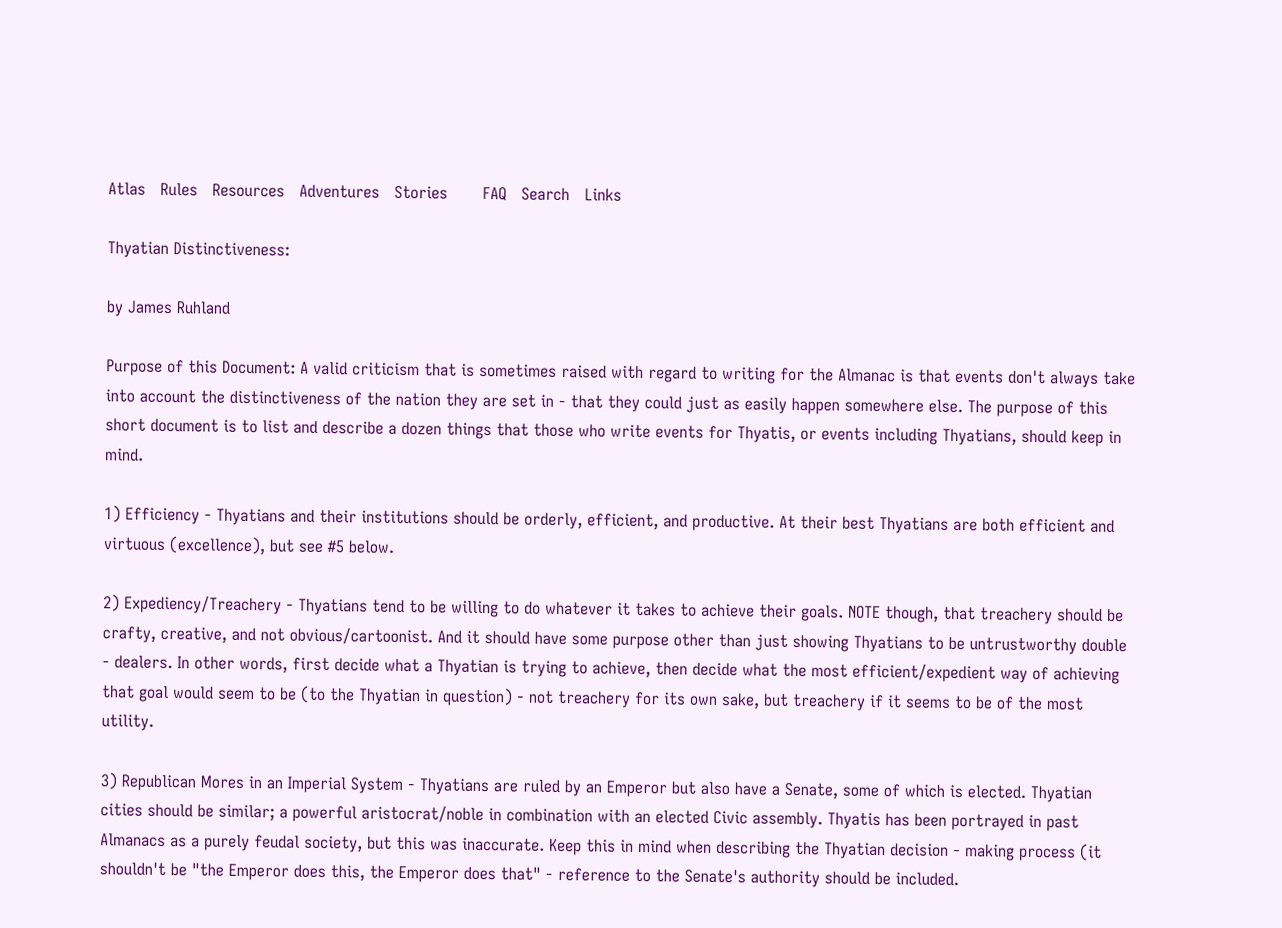Atlas   Rules   Resources   Adventures   Stories       FAQ   Search   Links

Thyatian Distinctiveness:

by James Ruhland

Purpose of this Document: A valid criticism that is sometimes raised with regard to writing for the Almanac is that events don't always take into account the distinctiveness of the nation they are set in - that they could just as easily happen somewhere else. The purpose of this short document is to list and describe a dozen things that those who write events for Thyatis, or events including Thyatians, should keep in mind.

1) Efficiency - Thyatians and their institutions should be orderly, efficient, and productive. At their best Thyatians are both efficient and virtuous (excellence), but see #5 below.

2) Expediency/Treachery - Thyatians tend to be willing to do whatever it takes to achieve their goals. NOTE though, that treachery should be crafty, creative, and not obvious/cartoonist. And it should have some purpose other than just showing Thyatians to be untrustworthy double - dealers. In other words, first decide what a Thyatian is trying to achieve, then decide what the most efficient/expedient way of achieving that goal would seem to be (to the Thyatian in question) - not treachery for its own sake, but treachery if it seems to be of the most utility.

3) Republican Mores in an Imperial System - Thyatians are ruled by an Emperor but also have a Senate, some of which is elected. Thyatian cities should be similar; a powerful aristocrat/noble in combination with an elected Civic assembly. Thyatis has been portrayed in past Almanacs as a purely feudal society, but this was inaccurate. Keep this in mind when describing the Thyatian decision - making process (it shouldn't be "the Emperor does this, the Emperor does that" - reference to the Senate's authority should be included.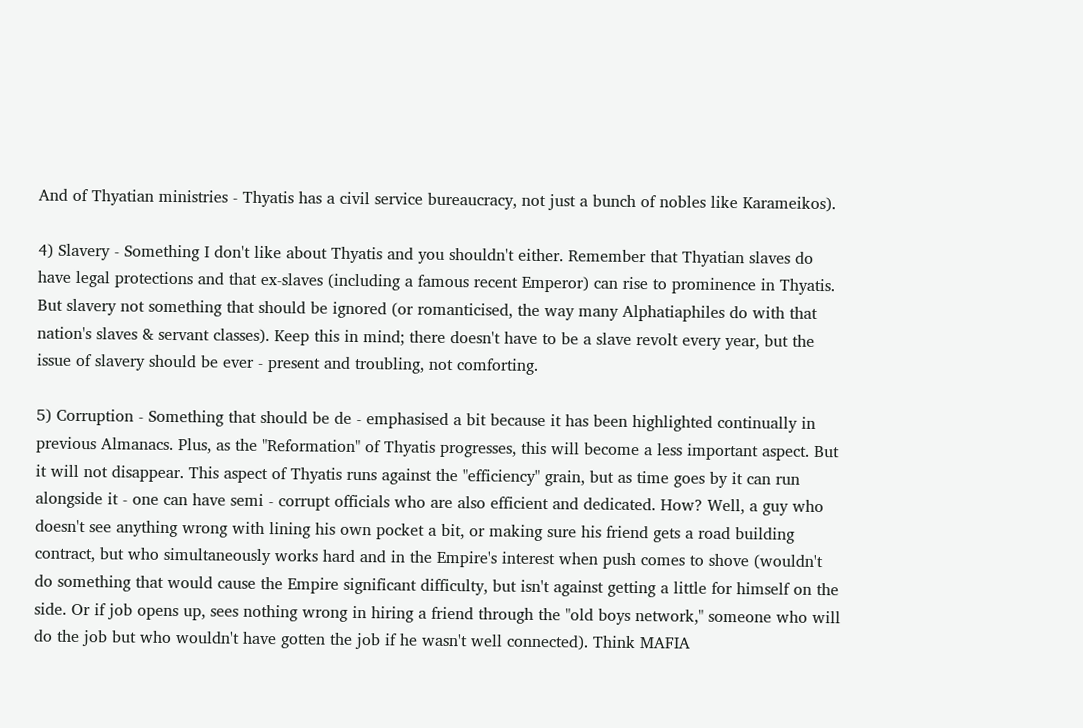And of Thyatian ministries - Thyatis has a civil service bureaucracy, not just a bunch of nobles like Karameikos).

4) Slavery - Something I don't like about Thyatis and you shouldn't either. Remember that Thyatian slaves do have legal protections and that ex-slaves (including a famous recent Emperor) can rise to prominence in Thyatis. But slavery not something that should be ignored (or romanticised, the way many Alphatiaphiles do with that nation's slaves & servant classes). Keep this in mind; there doesn't have to be a slave revolt every year, but the issue of slavery should be ever - present and troubling, not comforting.

5) Corruption - Something that should be de - emphasised a bit because it has been highlighted continually in previous Almanacs. Plus, as the "Reformation" of Thyatis progresses, this will become a less important aspect. But it will not disappear. This aspect of Thyatis runs against the "efficiency" grain, but as time goes by it can run alongside it - one can have semi - corrupt officials who are also efficient and dedicated. How? Well, a guy who doesn't see anything wrong with lining his own pocket a bit, or making sure his friend gets a road building contract, but who simultaneously works hard and in the Empire's interest when push comes to shove (wouldn't do something that would cause the Empire significant difficulty, but isn't against getting a little for himself on the side. Or if job opens up, sees nothing wrong in hiring a friend through the "old boys network," someone who will do the job but who wouldn't have gotten the job if he wasn't well connected). Think MAFIA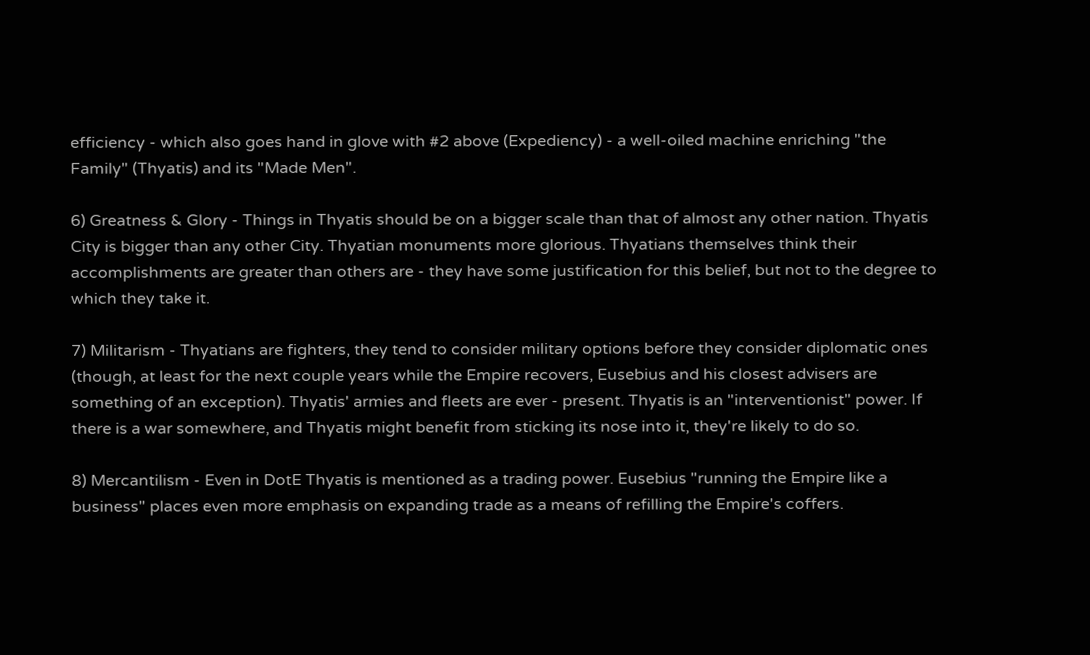efficiency - which also goes hand in glove with #2 above (Expediency) - a well-oiled machine enriching "the Family" (Thyatis) and its "Made Men".

6) Greatness & Glory - Things in Thyatis should be on a bigger scale than that of almost any other nation. Thyatis City is bigger than any other City. Thyatian monuments more glorious. Thyatians themselves think their accomplishments are greater than others are - they have some justification for this belief, but not to the degree to which they take it.

7) Militarism - Thyatians are fighters, they tend to consider military options before they consider diplomatic ones (though, at least for the next couple years while the Empire recovers, Eusebius and his closest advisers are something of an exception). Thyatis' armies and fleets are ever - present. Thyatis is an "interventionist" power. If there is a war somewhere, and Thyatis might benefit from sticking its nose into it, they're likely to do so.

8) Mercantilism - Even in DotE Thyatis is mentioned as a trading power. Eusebius "running the Empire like a business" places even more emphasis on expanding trade as a means of refilling the Empire's coffers.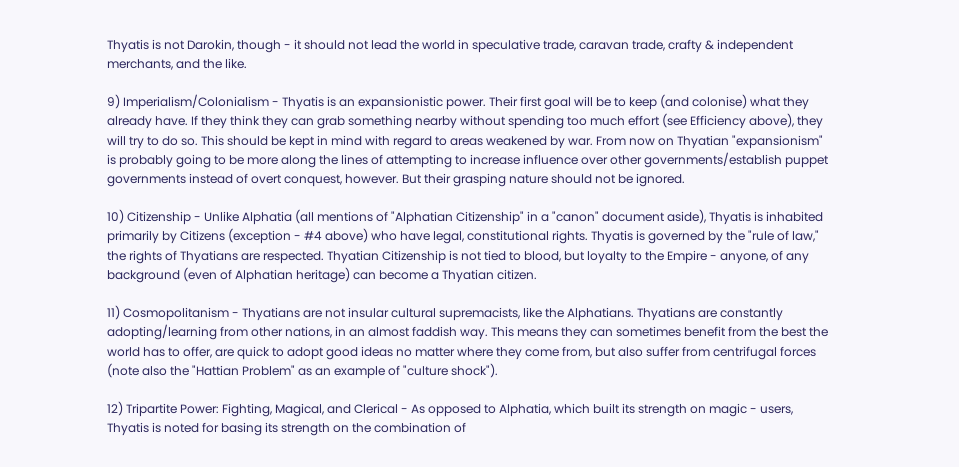Thyatis is not Darokin, though - it should not lead the world in speculative trade, caravan trade, crafty & independent merchants, and the like.

9) Imperialism/Colonialism - Thyatis is an expansionistic power. Their first goal will be to keep (and colonise) what they already have. If they think they can grab something nearby without spending too much effort (see Efficiency above), they will try to do so. This should be kept in mind with regard to areas weakened by war. From now on Thyatian "expansionism" is probably going to be more along the lines of attempting to increase influence over other governments/establish puppet governments instead of overt conquest, however. But their grasping nature should not be ignored.

10) Citizenship - Unlike Alphatia (all mentions of "Alphatian Citizenship" in a "canon" document aside), Thyatis is inhabited primarily by Citizens (exception - #4 above) who have legal, constitutional rights. Thyatis is governed by the "rule of law," the rights of Thyatians are respected. Thyatian Citizenship is not tied to blood, but loyalty to the Empire - anyone, of any background (even of Alphatian heritage) can become a Thyatian citizen.

11) Cosmopolitanism - Thyatians are not insular cultural supremacists, like the Alphatians. Thyatians are constantly adopting/learning from other nations, in an almost faddish way. This means they can sometimes benefit from the best the world has to offer, are quick to adopt good ideas no matter where they come from, but also suffer from centrifugal forces (note also the "Hattian Problem" as an example of "culture shock").

12) Tripartite Power: Fighting, Magical, and Clerical - As opposed to Alphatia, which built its strength on magic - users, Thyatis is noted for basing its strength on the combination of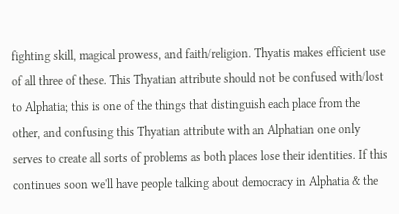fighting skill, magical prowess, and faith/religion. Thyatis makes efficient use of all three of these. This Thyatian attribute should not be confused with/lost to Alphatia; this is one of the things that distinguish each place from the other, and confusing this Thyatian attribute with an Alphatian one only serves to create all sorts of problems as both places lose their identities. If this continues soon we'll have people talking about democracy in Alphatia & the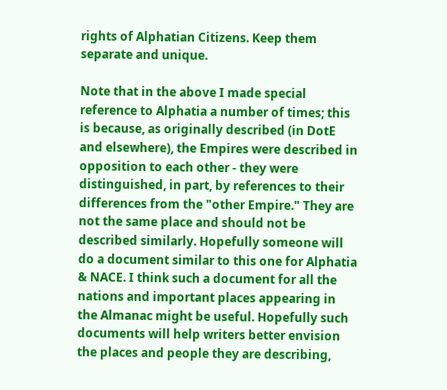rights of Alphatian Citizens. Keep them separate and unique.

Note that in the above I made special reference to Alphatia a number of times; this is because, as originally described (in DotE and elsewhere), the Empires were described in opposition to each other - they were distinguished, in part, by references to their differences from the "other Empire." They are not the same place and should not be described similarly. Hopefully someone will do a document similar to this one for Alphatia & NACE. I think such a document for all the nations and important places appearing in the Almanac might be useful. Hopefully such documents will help writers better envision the places and people they are describing,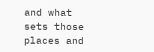and what sets those places and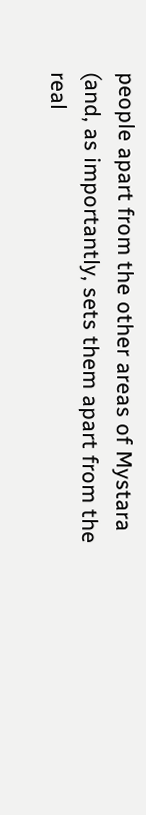people apart from the other areas of Mystara (and, as importantly, sets them apart from the real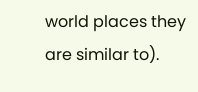world places they are similar to).